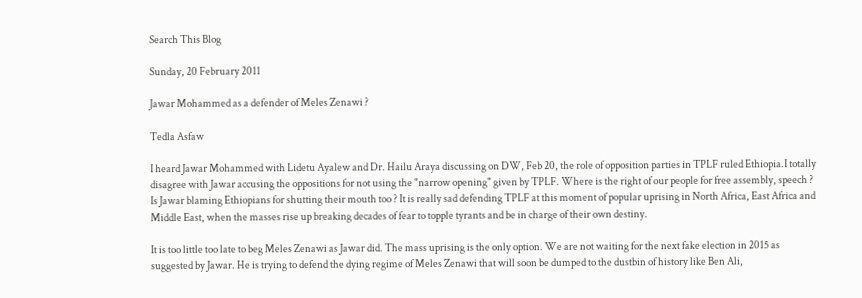Search This Blog

Sunday, 20 February 2011

Jawar Mohammed as a defender of Meles Zenawi ?

Tedla Asfaw

I heard Jawar Mohammed with Lidetu Ayalew and Dr. Hailu Araya discussing on DW, Feb 20, the role of opposition parties in TPLF ruled Ethiopia.I totally disagree with Jawar accusing the oppositions for not using the "narrow opening" given by TPLF. Where is the right of our people for free assembly, speech ? Is Jawar blaming Ethiopians for shutting their mouth too ? It is really sad defending TPLF at this moment of popular uprising in North Africa, East Africa and Middle East, when the masses rise up breaking decades of fear to topple tyrants and be in charge of their own destiny.

It is too little too late to beg Meles Zenawi as Jawar did. The mass uprising is the only option. We are not waiting for the next fake election in 2015 as suggested by Jawar. He is trying to defend the dying regime of Meles Zenawi that will soon be dumped to the dustbin of history like Ben Ali,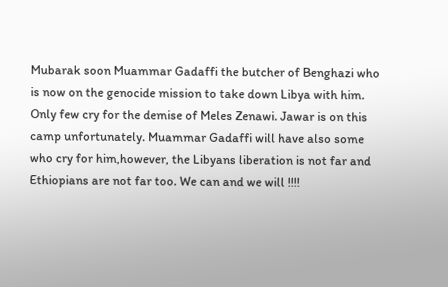Mubarak soon Muammar Gadaffi the butcher of Benghazi who is now on the genocide mission to take down Libya with him. Only few cry for the demise of Meles Zenawi. Jawar is on this camp unfortunately. Muammar Gadaffi will have also some who cry for him,however, the Libyans liberation is not far and Ethiopians are not far too. We can and we will !!!!